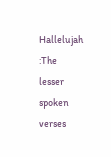Hallelujah :The lesser spoken verses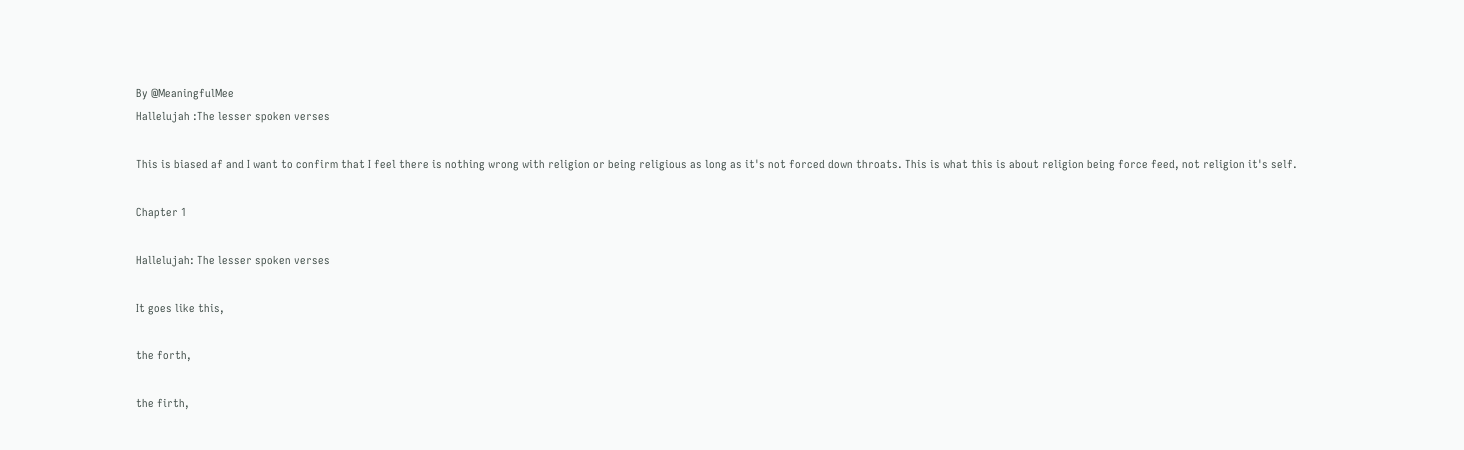By @MeaningfulMee
Hallelujah :The lesser spoken verses

This is biased af and I want to confirm that I feel there is nothing wrong with religion or being religious as long as it's not forced down throats. This is what this is about religion being force feed, not religion it's self.

Chapter 1

Hallelujah: The lesser spoken verses

It goes like this,

the forth,

the firth,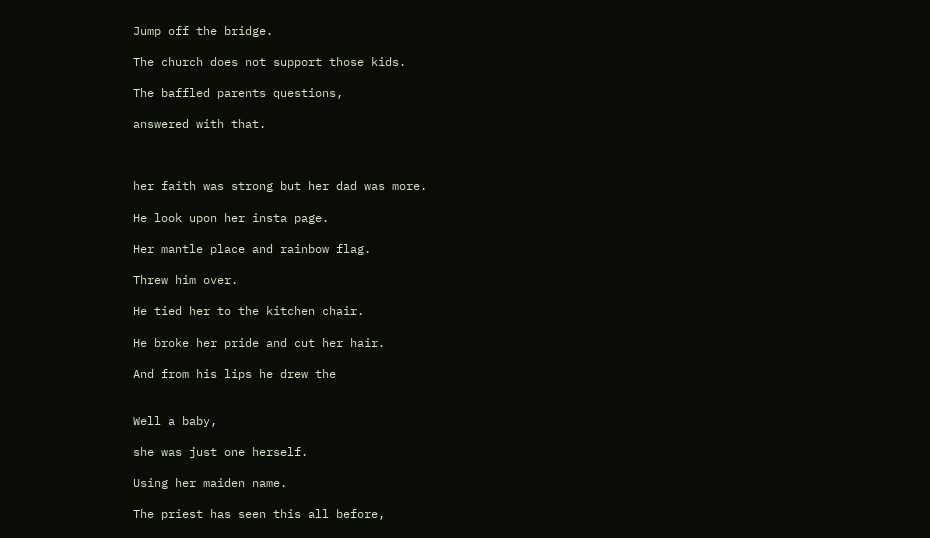Jump off the bridge.

The church does not support those kids.

The baffled parents questions,

answered with that.



her faith was strong but her dad was more.

He look upon her insta page.

Her mantle place and rainbow flag.

Threw him over.

He tied her to the kitchen chair.

He broke her pride and cut her hair.

And from his lips he drew the


Well a baby,

she was just one herself.

Using her maiden name.

The priest has seen this all before,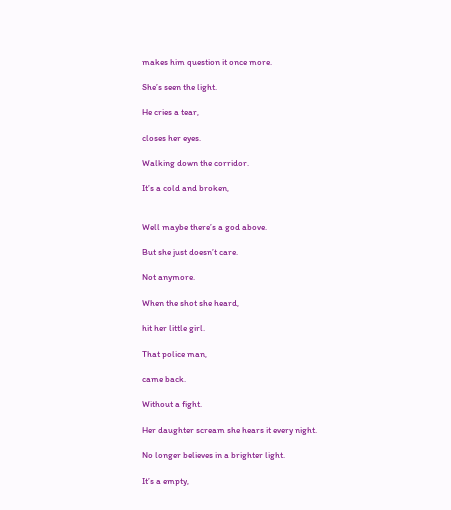makes him question it once more.

She’s seen the light.

He cries a tear,

closes her eyes.

Walking down the corridor.

It’s a cold and broken,


Well maybe there’s a god above.

But she just doesn’t care.

Not anymore.

When the shot she heard,

hit her little girl.

That police man,

came back.

Without a fight.

Her daughter scream she hears it every night.

No longer believes in a brighter light.

It’s a empty,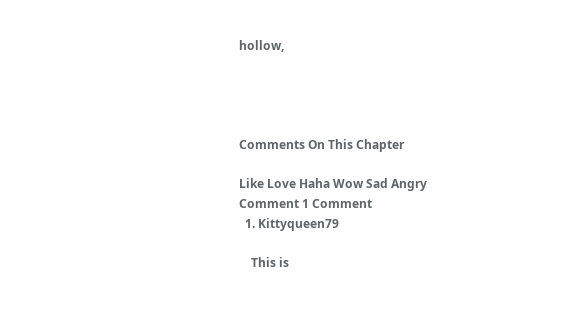hollow,




Comments On This Chapter

Like Love Haha Wow Sad Angry
Comment 1 Comment
  1. Kittyqueen79

    This is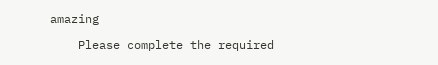amazing

    Please complete the required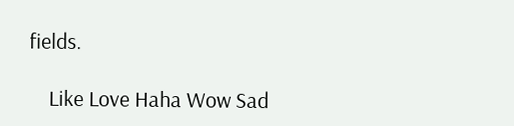fields.

    Like Love Haha Wow Sad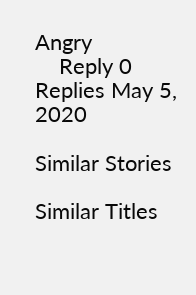Angry
    Reply 0 Replies May 5, 2020

Similar Stories

Similar Titles